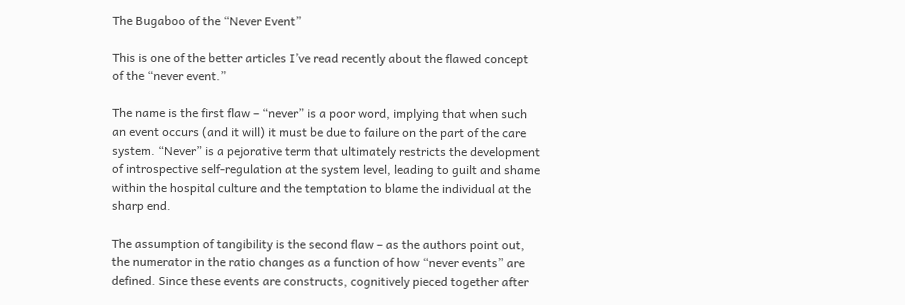The Bugaboo of the “Never Event”

This is one of the better articles I’ve read recently about the flawed concept of the “never event.”

The name is the first flaw – “never” is a poor word, implying that when such an event occurs (and it will) it must be due to failure on the part of the care system. “Never” is a pejorative term that ultimately restricts the development of introspective self-regulation at the system level, leading to guilt and shame within the hospital culture and the temptation to blame the individual at the sharp end.

The assumption of tangibility is the second flaw – as the authors point out, the numerator in the ratio changes as a function of how “never events” are defined. Since these events are constructs, cognitively pieced together after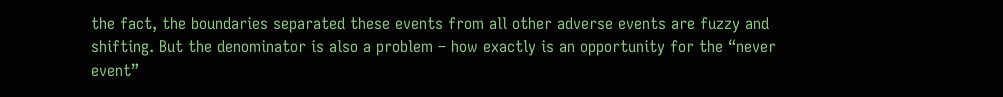the fact, the boundaries separated these events from all other adverse events are fuzzy and shifting. But the denominator is also a problem – how exactly is an opportunity for the “never event”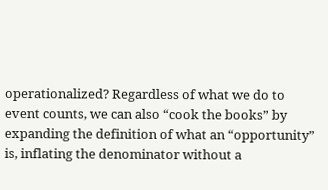operationalized? Regardless of what we do to event counts, we can also “cook the books” by expanding the definition of what an “opportunity” is, inflating the denominator without a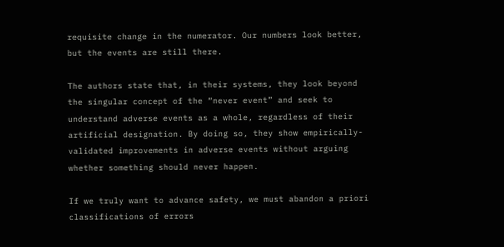requisite change in the numerator. Our numbers look better, but the events are still there.

The authors state that, in their systems, they look beyond the singular concept of the “never event” and seek to understand adverse events as a whole, regardless of their artificial designation. By doing so, they show empirically-validated improvements in adverse events without arguing whether something should never happen.

If we truly want to advance safety, we must abandon a priori classifications of errors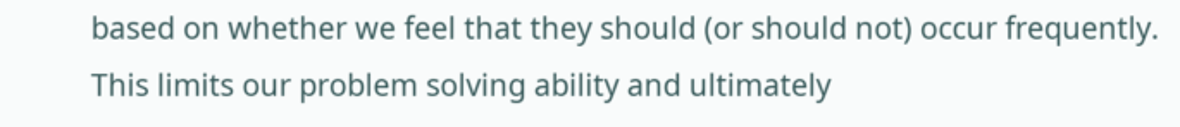based on whether we feel that they should (or should not) occur frequently. This limits our problem solving ability and ultimately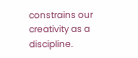constrains our creativity as a discipline.